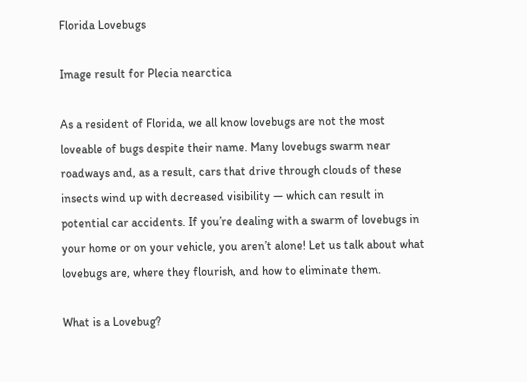Florida Lovebugs

Image result for Plecia nearctica

As a resident of Florida, we all know lovebugs are not the most loveable of bugs despite their name. Many lovebugs swarm near roadways and, as a result, cars that drive through clouds of these insects wind up with decreased visibility — which can result in potential car accidents. If you’re dealing with a swarm of lovebugs in your home or on your vehicle, you aren’t alone! Let us talk about what lovebugs are, where they flourish, and how to eliminate them.

What is a Lovebug?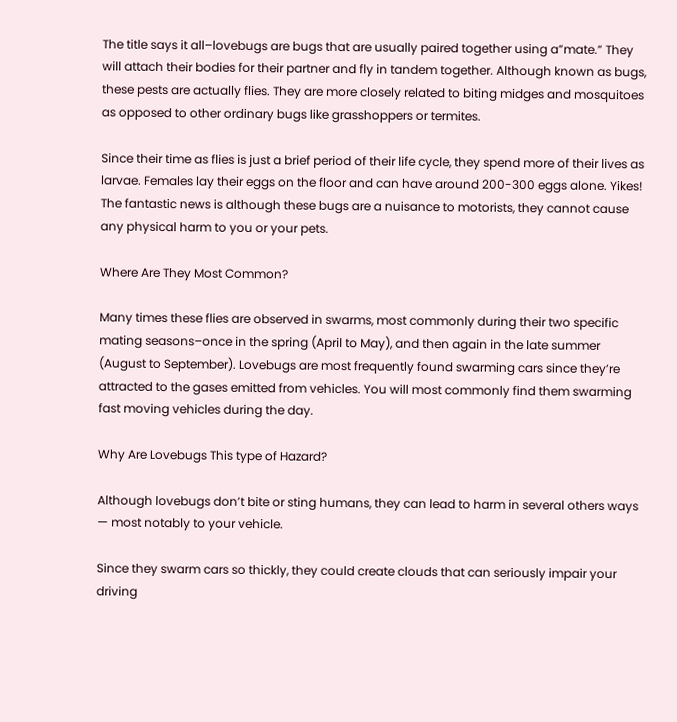The title says it all–lovebugs are bugs that are usually paired together using a”mate.” They will attach their bodies for their partner and fly in tandem together. Although known as bugs, these pests are actually flies. They are more closely related to biting midges and mosquitoes as opposed to other ordinary bugs like grasshoppers or termites.

Since their time as flies is just a brief period of their life cycle, they spend more of their lives as larvae. Females lay their eggs on the floor and can have around 200-300 eggs alone. Yikes! The fantastic news is although these bugs are a nuisance to motorists, they cannot cause any physical harm to you or your pets.

Where Are They Most Common?

Many times these flies are observed in swarms, most commonly during their two specific mating seasons–once in the spring (April to May), and then again in the late summer (August to September). Lovebugs are most frequently found swarming cars since they’re attracted to the gases emitted from vehicles. You will most commonly find them swarming fast moving vehicles during the day.

Why Are Lovebugs This type of Hazard?

Although lovebugs don’t bite or sting humans, they can lead to harm in several others ways — most notably to your vehicle.

Since they swarm cars so thickly, they could create clouds that can seriously impair your driving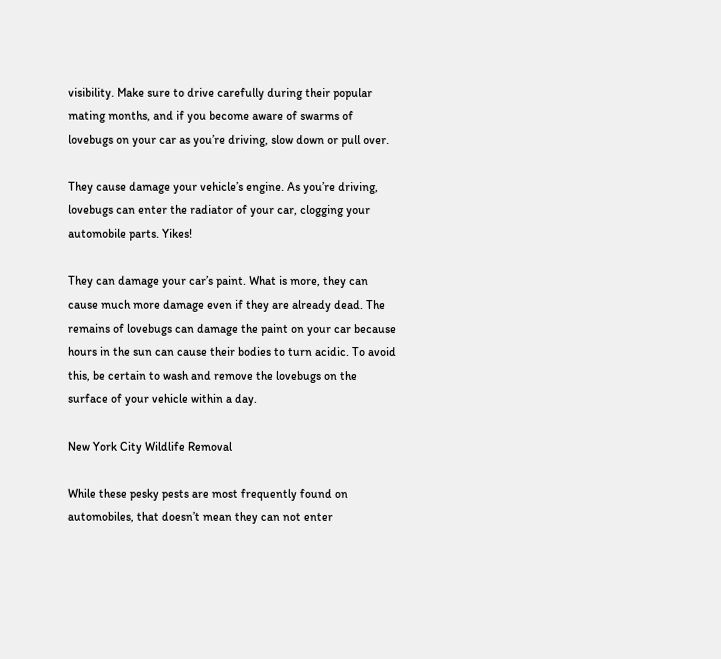visibility. Make sure to drive carefully during their popular mating months, and if you become aware of swarms of lovebugs on your car as you’re driving, slow down or pull over.

They cause damage your vehicle’s engine. As you’re driving, lovebugs can enter the radiator of your car, clogging your automobile parts. Yikes!

They can damage your car’s paint. What is more, they can cause much more damage even if they are already dead. The remains of lovebugs can damage the paint on your car because hours in the sun can cause their bodies to turn acidic. To avoid this, be certain to wash and remove the lovebugs on the surface of your vehicle within a day.

New York City Wildlife Removal

While these pesky pests are most frequently found on automobiles, that doesn’t mean they can not enter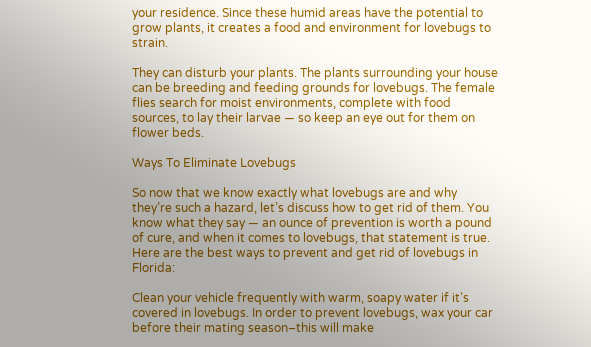your residence. Since these humid areas have the potential to grow plants, it creates a food and environment for lovebugs to strain.

They can disturb your plants. The plants surrounding your house can be breeding and feeding grounds for lovebugs. The female flies search for moist environments, complete with food sources, to lay their larvae — so keep an eye out for them on flower beds.

Ways To Eliminate Lovebugs

So now that we know exactly what lovebugs are and why they’re such a hazard, let’s discuss how to get rid of them. You know what they say — an ounce of prevention is worth a pound of cure, and when it comes to lovebugs, that statement is true. Here are the best ways to prevent and get rid of lovebugs in Florida:

Clean your vehicle frequently with warm, soapy water if it’s covered in lovebugs. In order to prevent lovebugs, wax your car before their mating season–this will make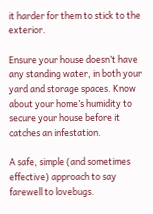it harder for them to stick to the exterior.

Ensure your house doesn’t have any standing water, in both your yard and storage spaces. Know about your home’s humidity to secure your house before it catches an infestation.

A safe, simple (and sometimes effective) approach to say farewell to lovebugs.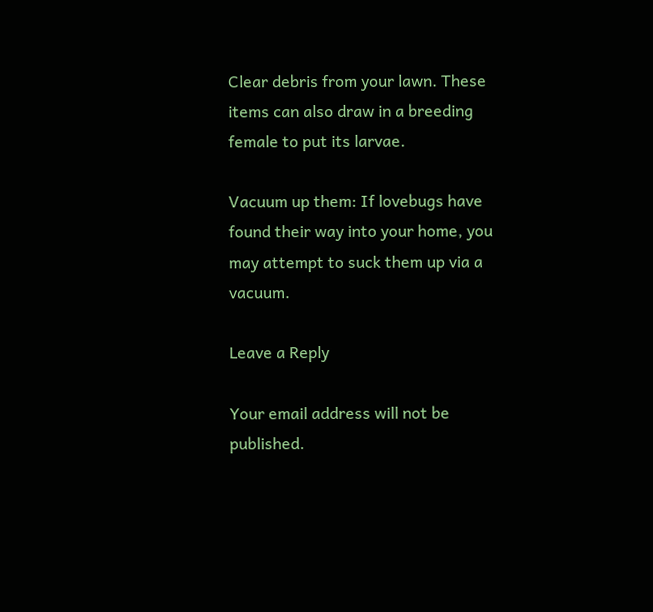Clear debris from your lawn. These items can also draw in a breeding female to put its larvae.

Vacuum up them: If lovebugs have found their way into your home, you may attempt to suck them up via a vacuum.

Leave a Reply

Your email address will not be published.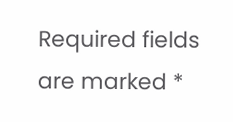Required fields are marked *